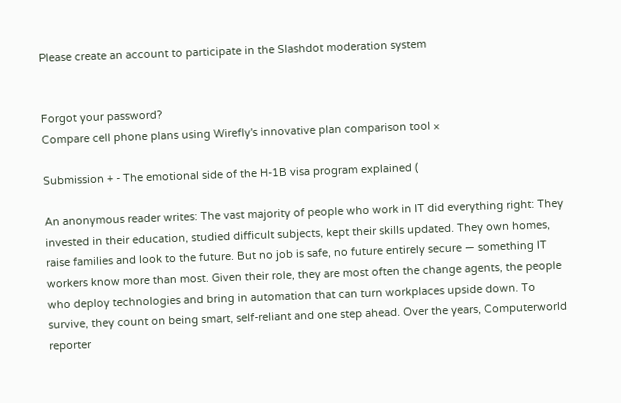Please create an account to participate in the Slashdot moderation system


Forgot your password?
Compare cell phone plans using Wirefly's innovative plan comparison tool ×

Submission + - The emotional side of the H-1B visa program explained (

An anonymous reader writes: The vast majority of people who work in IT did everything right: They invested in their education, studied difficult subjects, kept their skills updated. They own homes, raise families and look to the future. But no job is safe, no future entirely secure — something IT workers know more than most. Given their role, they are most often the change agents, the people who deploy technologies and bring in automation that can turn workplaces upside down. To survive, they count on being smart, self-reliant and one step ahead. Over the years, Computerworld reporter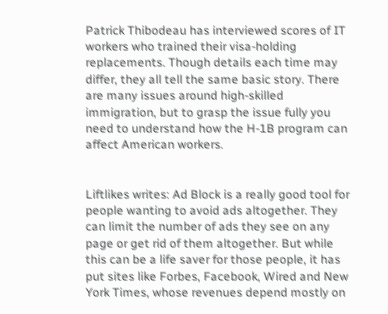Patrick Thibodeau has interviewed scores of IT workers who trained their visa-holding replacements. Though details each time may differ, they all tell the same basic story. There are many issues around high-skilled immigration, but to grasp the issue fully you need to understand how the H-1B program can affect American workers.


Liftlikes writes: Ad Block is a really good tool for people wanting to avoid ads altogether. They can limit the number of ads they see on any page or get rid of them altogether. But while this can be a life saver for those people, it has put sites like Forbes, Facebook, Wired and New York Times, whose revenues depend mostly on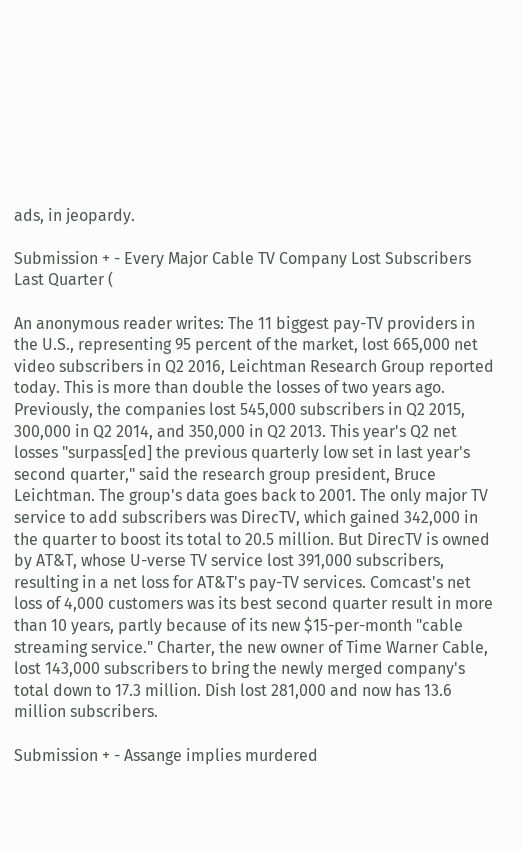ads, in jeopardy.

Submission + - Every Major Cable TV Company Lost Subscribers Last Quarter (

An anonymous reader writes: The 11 biggest pay-TV providers in the U.S., representing 95 percent of the market, lost 665,000 net video subscribers in Q2 2016, Leichtman Research Group reported today. This is more than double the losses of two years ago. Previously, the companies lost 545,000 subscribers in Q2 2015, 300,000 in Q2 2014, and 350,000 in Q2 2013. This year's Q2 net losses "surpass[ed] the previous quarterly low set in last year's second quarter," said the research group president, Bruce Leichtman. The group's data goes back to 2001. The only major TV service to add subscribers was DirecTV, which gained 342,000 in the quarter to boost its total to 20.5 million. But DirecTV is owned by AT&T, whose U-verse TV service lost 391,000 subscribers, resulting in a net loss for AT&T's pay-TV services. Comcast's net loss of 4,000 customers was its best second quarter result in more than 10 years, partly because of its new $15-per-month "cable streaming service." Charter, the new owner of Time Warner Cable, lost 143,000 subscribers to bring the newly merged company's total down to 17.3 million. Dish lost 281,000 and now has 13.6 million subscribers.

Submission + - Assange implies murdered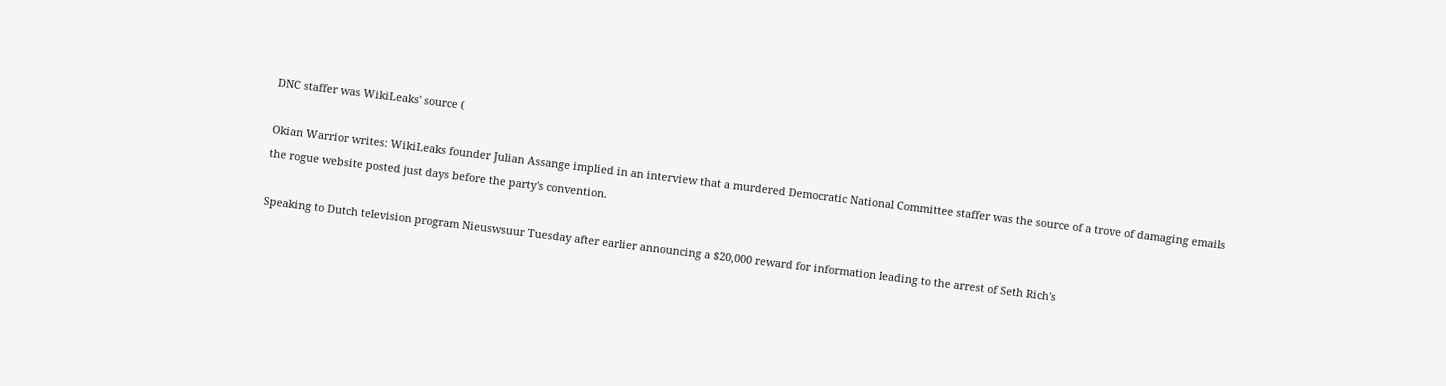DNC staffer was WikiLeaks' source (

Okian Warrior writes: WikiLeaks founder Julian Assange implied in an interview that a murdered Democratic National Committee staffer was the source of a trove of damaging emails the rogue website posted just days before the party's convention.

Speaking to Dutch television program Nieuswsuur Tuesday after earlier announcing a $20,000 reward for information leading to the arrest of Seth Rich's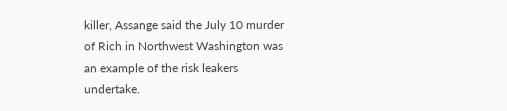killer, Assange said the July 10 murder of Rich in Northwest Washington was an example of the risk leakers undertake.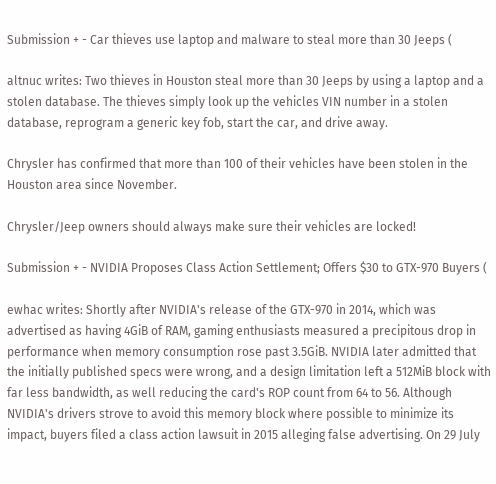Submission + - Car thieves use laptop and malware to steal more than 30 Jeeps (

altnuc writes: Two thieves in Houston steal more than 30 Jeeps by using a laptop and a stolen database. The thieves simply look up the vehicles VIN number in a stolen database, reprogram a generic key fob, start the car, and drive away.

Chrysler has confirmed that more than 100 of their vehicles have been stolen in the Houston area since November.

Chrysler/Jeep owners should always make sure their vehicles are locked!

Submission + - NVIDIA Proposes Class Action Settlement; Offers $30 to GTX-970 Buyers (

ewhac writes: Shortly after NVIDIA's release of the GTX-970 in 2014, which was advertised as having 4GiB of RAM, gaming enthusiasts measured a precipitous drop in performance when memory consumption rose past 3.5GiB. NVIDIA later admitted that the initially published specs were wrong, and a design limitation left a 512MiB block with far less bandwidth, as well reducing the card's ROP count from 64 to 56. Although NVIDIA's drivers strove to avoid this memory block where possible to minimize its impact, buyers filed a class action lawsuit in 2015 alleging false advertising. On 29 July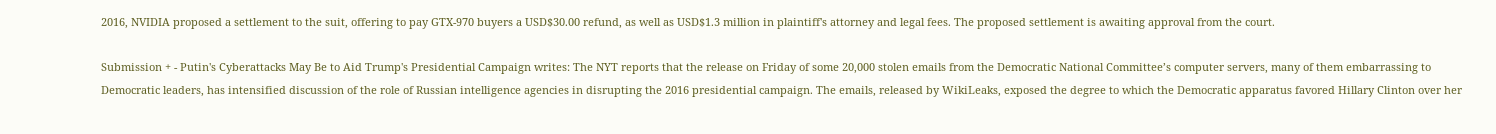2016, NVIDIA proposed a settlement to the suit, offering to pay GTX-970 buyers a USD$30.00 refund, as well as USD$1.3 million in plaintiff's attorney and legal fees. The proposed settlement is awaiting approval from the court.

Submission + - Putin's Cyberattacks May Be to Aid Trump's Presidential Campaign writes: The NYT reports that the release on Friday of some 20,000 stolen emails from the Democratic National Committee’s computer servers, many of them embarrassing to Democratic leaders, has intensified discussion of the role of Russian intelligence agencies in disrupting the 2016 presidential campaign. The emails, released by WikiLeaks, exposed the degree to which the Democratic apparatus favored Hillary Clinton over her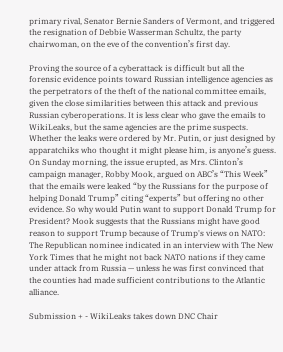primary rival, Senator Bernie Sanders of Vermont, and triggered the resignation of Debbie Wasserman Schultz, the party chairwoman, on the eve of the convention’s first day.

Proving the source of a cyberattack is difficult but all the forensic evidence points toward Russian intelligence agencies as the perpetrators of the theft of the national committee emails, given the close similarities between this attack and previous Russian cyberoperations. It is less clear who gave the emails to WikiLeaks, but the same agencies are the prime suspects. Whether the leaks were ordered by Mr. Putin, or just designed by apparatchiks who thought it might please him, is anyone’s guess. On Sunday morning, the issue erupted, as Mrs. Clinton’s campaign manager, Robby Mook, argued on ABC’s “This Week” that the emails were leaked “by the Russians for the purpose of helping Donald Trump” citing “experts” but offering no other evidence. So why would Putin want to support Donald Trump for President? Mook suggests that the Russians might have good reason to support Trump because of Trump's views on NATO: The Republican nominee indicated in an interview with The New York Times that he might not back NATO nations if they came under attack from Russia — unless he was first convinced that the counties had made sufficient contributions to the Atlantic alliance.

Submission + - WikiLeaks takes down DNC Chair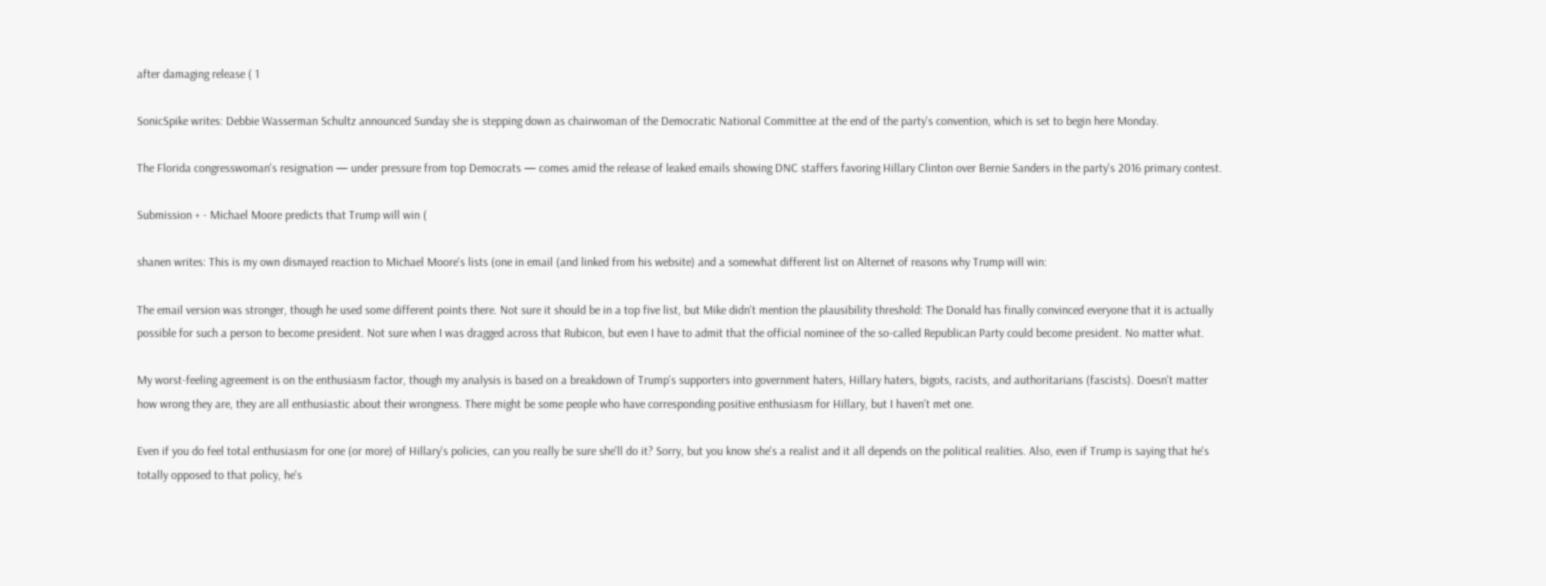after damaging release ( 1

SonicSpike writes: Debbie Wasserman Schultz announced Sunday she is stepping down as chairwoman of the Democratic National Committee at the end of the party's convention, which is set to begin here Monday.

The Florida congresswoman's resignation — under pressure from top Democrats — comes amid the release of leaked emails showing DNC staffers favoring Hillary Clinton over Bernie Sanders in the party's 2016 primary contest.

Submission + - Michael Moore predicts that Trump will win (

shanen writes: This is my own dismayed reaction to Michael Moore's lists (one in email (and linked from his website) and a somewhat different list on Alternet of reasons why Trump will win:

The email version was stronger, though he used some different points there. Not sure it should be in a top five list, but Mike didn't mention the plausibility threshold: The Donald has finally convinced everyone that it is actually possible for such a person to become president. Not sure when I was dragged across that Rubicon, but even I have to admit that the official nominee of the so-called Republican Party could become president. No matter what.

My worst-feeling agreement is on the enthusiasm factor, though my analysis is based on a breakdown of Trump's supporters into government haters, Hillary haters, bigots, racists, and authoritarians (fascists). Doesn't matter how wrong they are, they are all enthusiastic about their wrongness. There might be some people who have corresponding positive enthusiasm for Hillary, but I haven't met one.

Even if you do feel total enthusiasm for one (or more) of Hillary's policies, can you really be sure she'll do it? Sorry, but you know she's a realist and it all depends on the political realities. Also, even if Trump is saying that he's totally opposed to that policy, he's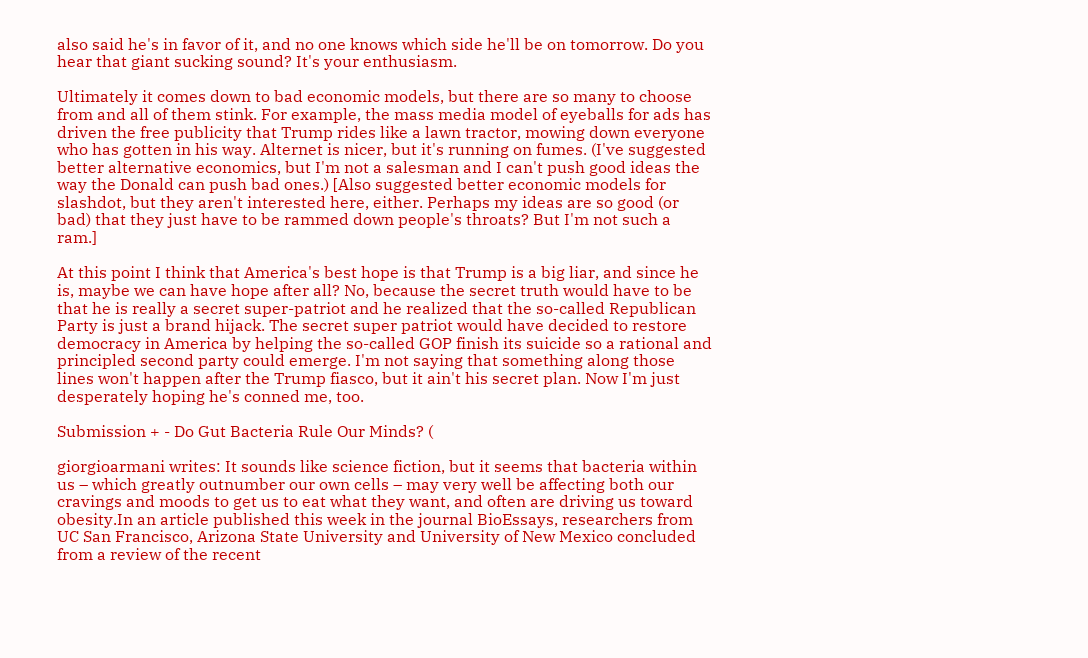also said he's in favor of it, and no one knows which side he'll be on tomorrow. Do you hear that giant sucking sound? It's your enthusiasm.

Ultimately it comes down to bad economic models, but there are so many to choose from and all of them stink. For example, the mass media model of eyeballs for ads has driven the free publicity that Trump rides like a lawn tractor, mowing down everyone who has gotten in his way. Alternet is nicer, but it's running on fumes. (I've suggested better alternative economics, but I'm not a salesman and I can't push good ideas the way the Donald can push bad ones.) [Also suggested better economic models for slashdot, but they aren't interested here, either. Perhaps my ideas are so good (or bad) that they just have to be rammed down people's throats? But I'm not such a ram.]

At this point I think that America's best hope is that Trump is a big liar, and since he is, maybe we can have hope after all? No, because the secret truth would have to be that he is really a secret super-patriot and he realized that the so-called Republican Party is just a brand hijack. The secret super patriot would have decided to restore democracy in America by helping the so-called GOP finish its suicide so a rational and principled second party could emerge. I'm not saying that something along those lines won't happen after the Trump fiasco, but it ain't his secret plan. Now I'm just desperately hoping he's conned me, too.

Submission + - Do Gut Bacteria Rule Our Minds? (

giorgioarmani writes: It sounds like science fiction, but it seems that bacteria within us – which greatly outnumber our own cells – may very well be affecting both our cravings and moods to get us to eat what they want, and often are driving us toward obesity.In an article published this week in the journal BioEssays, researchers from UC San Francisco, Arizona State University and University of New Mexico concluded from a review of the recent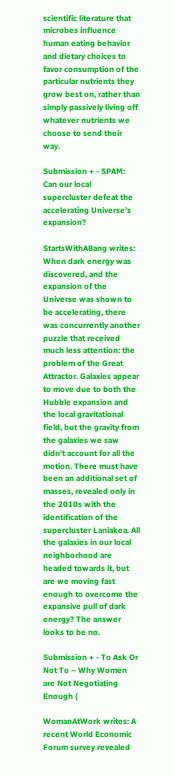scientific literature that microbes influence human eating behavior and dietary choices to favor consumption of the particular nutrients they grow best on, rather than simply passively living off whatever nutrients we choose to send their way.

Submission + - SPAM: Can our local supercluster defeat the accelerating Universe's expansion?

StartsWithABang writes: When dark energy was discovered, and the expansion of the Universe was shown to be accelerating, there was concurrently another puzzle that received much less attention: the problem of the Great Attractor. Galaxies appear to move due to both the Hubble expansion and the local gravitational field, but the gravity from the galaxies we saw didn’t account for all the motion. There must have been an additional set of masses, revealed only in the 2010s with the identification of the supercluster Laniakea. All the galaxies in our local neighborhood are headed towards it, but are we moving fast enough to overcome the expansive pull of dark energy? The answer looks to be no.

Submission + - To Ask Or Not To – Why Women are Not Negotiating Enough (

WomanAtWork writes: A recent World Economic Forum survey revealed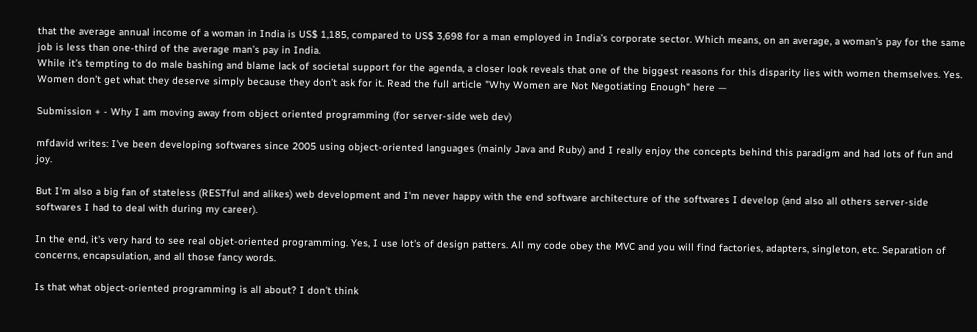that the average annual income of a woman in India is US$ 1,185, compared to US$ 3,698 for a man employed in India’s corporate sector. Which means, on an average, a woman’s pay for the same job is less than one-third of the average man’s pay in India.
While it’s tempting to do male bashing and blame lack of societal support for the agenda, a closer look reveals that one of the biggest reasons for this disparity lies with women themselves. Yes. Women don’t get what they deserve simply because they don’t ask for it. Read the full article "Why Women are Not Negotiating Enough" here —

Submission + - Why I am moving away from object oriented programming (for server-side web dev)

mfdavid writes: I've been developing softwares since 2005 using object-oriented languages (mainly Java and Ruby) and I really enjoy the concepts behind this paradigm and had lots of fun and joy.

But I'm also a big fan of stateless (RESTful and alikes) web development and I'm never happy with the end software architecture of the softwares I develop (and also all others server-side softwares I had to deal with during my career).

In the end, it's very hard to see real objet-oriented programming. Yes, I use lot's of design patters. All my code obey the MVC and you will find factories, adapters, singleton, etc. Separation of concerns, encapsulation, and all those fancy words.

Is that what object-oriented programming is all about? I don't think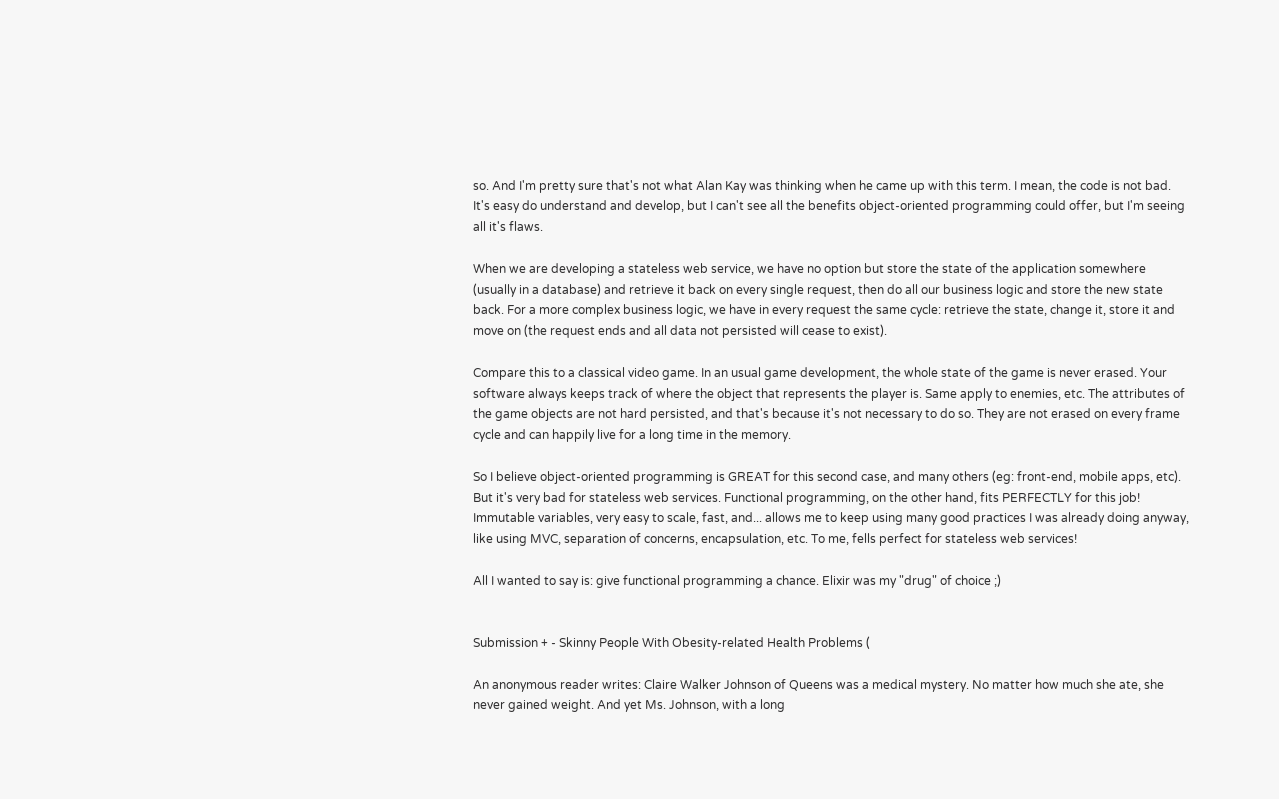so. And I'm pretty sure that's not what Alan Kay was thinking when he came up with this term. I mean, the code is not bad. It's easy do understand and develop, but I can't see all the benefits object-oriented programming could offer, but I'm seeing all it's flaws.

When we are developing a stateless web service, we have no option but store the state of the application somewhere (usually in a database) and retrieve it back on every single request, then do all our business logic and store the new state back. For a more complex business logic, we have in every request the same cycle: retrieve the state, change it, store it and move on (the request ends and all data not persisted will cease to exist).

Compare this to a classical video game. In an usual game development, the whole state of the game is never erased. Your software always keeps track of where the object that represents the player is. Same apply to enemies, etc. The attributes of the game objects are not hard persisted, and that's because it's not necessary to do so. They are not erased on every frame cycle and can happily live for a long time in the memory.

So I believe object-oriented programming is GREAT for this second case, and many others (eg: front-end, mobile apps, etc). But it's very bad for stateless web services. Functional programming, on the other hand, fits PERFECTLY for this job! Immutable variables, very easy to scale, fast, and... allows me to keep using many good practices I was already doing anyway, like using MVC, separation of concerns, encapsulation, etc. To me, fells perfect for stateless web services!

All I wanted to say is: give functional programming a chance. Elixir was my "drug" of choice ;)


Submission + - Skinny People With Obesity-related Health Problems (

An anonymous reader writes: Claire Walker Johnson of Queens was a medical mystery. No matter how much she ate, she never gained weight. And yet Ms. Johnson, with a long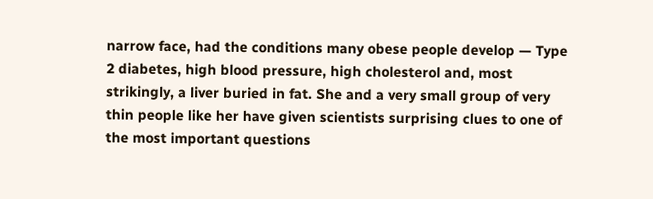narrow face, had the conditions many obese people develop — Type 2 diabetes, high blood pressure, high cholesterol and, most strikingly, a liver buried in fat. She and a very small group of very thin people like her have given scientists surprising clues to one of the most important questions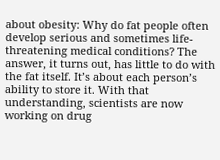about obesity: Why do fat people often develop serious and sometimes life-threatening medical conditions? The answer, it turns out, has little to do with the fat itself. It’s about each person’s ability to store it. With that understanding, scientists are now working on drug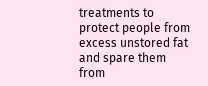treatments to protect people from excess unstored fat and spare them from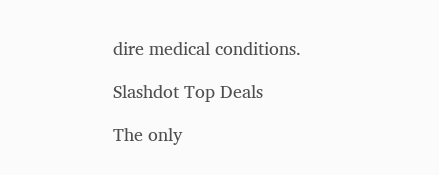dire medical conditions.

Slashdot Top Deals

The only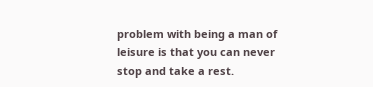problem with being a man of leisure is that you can never stop and take a rest.